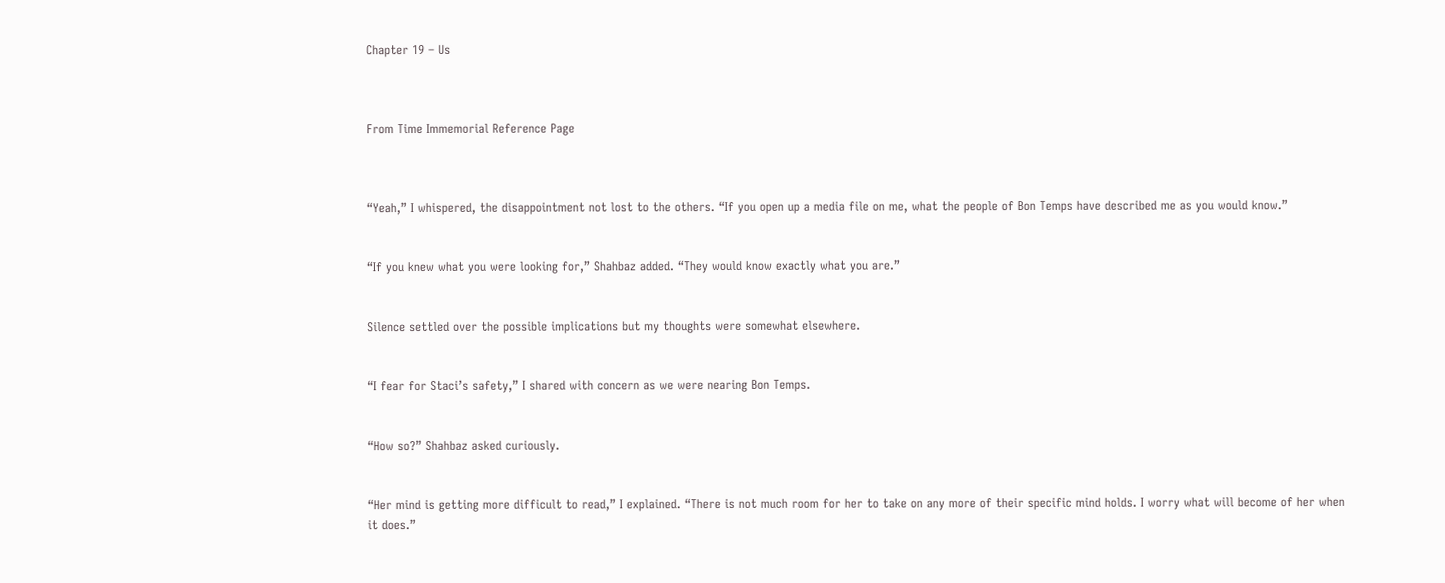Chapter 19 – Us



From Time Immemorial Reference Page



“Yeah,” I whispered, the disappointment not lost to the others. “If you open up a media file on me, what the people of Bon Temps have described me as you would know.”


“If you knew what you were looking for,” Shahbaz added. “They would know exactly what you are.”


Silence settled over the possible implications but my thoughts were somewhat elsewhere.


“I fear for Staci’s safety,” I shared with concern as we were nearing Bon Temps.


“How so?” Shahbaz asked curiously.


“Her mind is getting more difficult to read,” I explained. “There is not much room for her to take on any more of their specific mind holds. I worry what will become of her when it does.”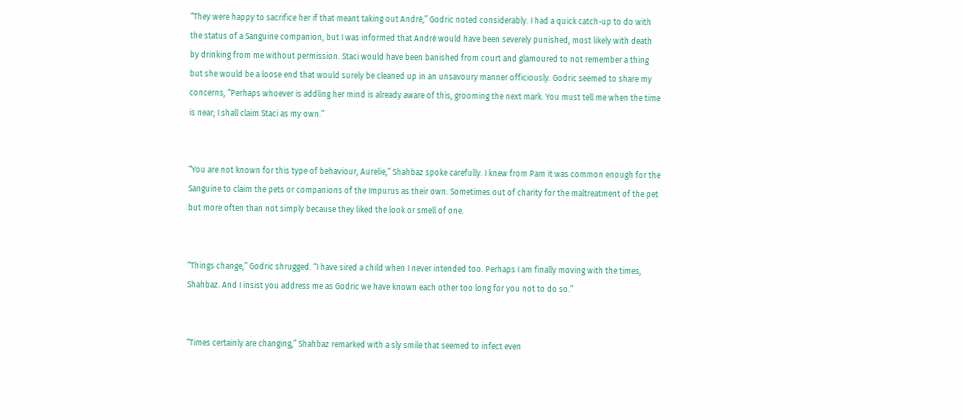“They were happy to sacrifice her if that meant taking out André,” Godric noted considerably. I had a quick catch-up to do with the status of a Sanguine companion, but I was informed that André would have been severely punished, most likely with death by drinking from me without permission. Staci would have been banished from court and glamoured to not remember a thing but she would be a loose end that would surely be cleaned up in an unsavoury manner officiously. Godric seemed to share my concerns, “Perhaps whoever is addling her mind is already aware of this, grooming the next mark. You must tell me when the time is near; I shall claim Staci as my own.”


“You are not known for this type of behaviour, Aurelie,” Shahbaz spoke carefully. I knew from Pam it was common enough for the Sanguine to claim the pets or companions of the Impurus as their own. Sometimes out of charity for the maltreatment of the pet but more often than not simply because they liked the look or smell of one.


“Things change,” Godric shrugged. “I have sired a child when I never intended too. Perhaps I am finally moving with the times, Shahbaz. And I insist you address me as Godric we have known each other too long for you not to do so.”


“Times certainly are changing,” Shahbaz remarked with a sly smile that seemed to infect even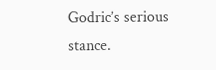Godric’s serious stance.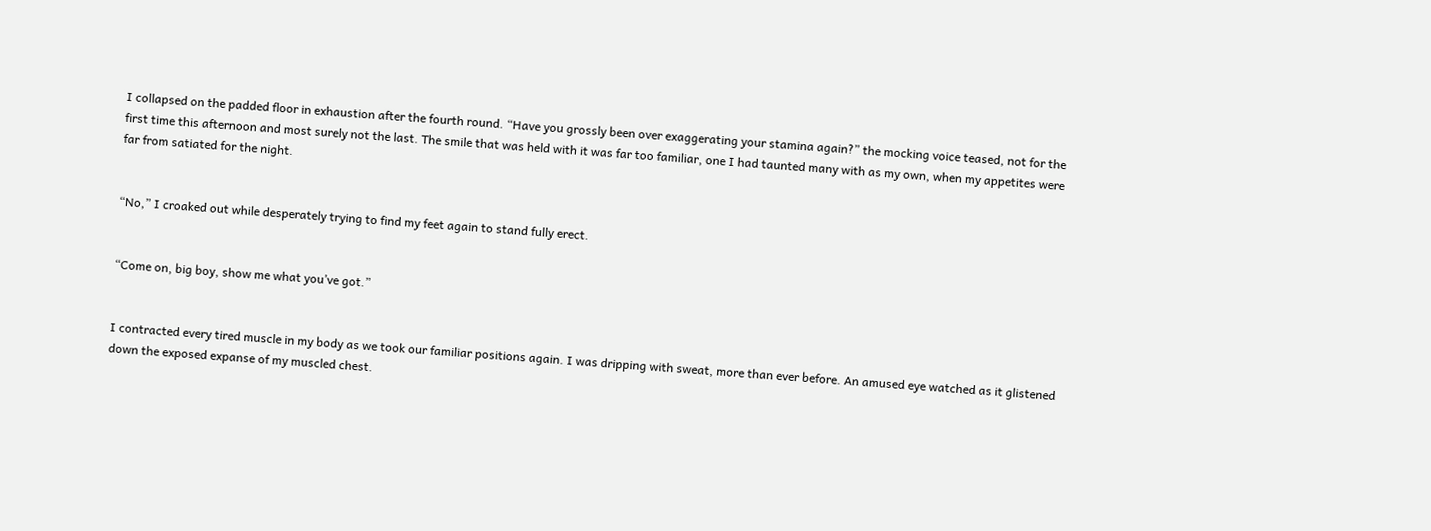I collapsed on the padded floor in exhaustion after the fourth round. “Have you grossly been over exaggerating your stamina again?” the mocking voice teased, not for the first time this afternoon and most surely not the last. The smile that was held with it was far too familiar, one I had taunted many with as my own, when my appetites were far from satiated for the night.


“No,” I croaked out while desperately trying to find my feet again to stand fully erect.


“Come on, big boy, show me what you’ve got.”


I contracted every tired muscle in my body as we took our familiar positions again. I was dripping with sweat, more than ever before. An amused eye watched as it glistened down the exposed expanse of my muscled chest.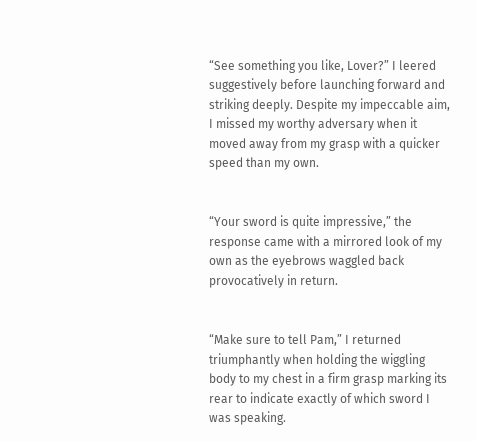“See something you like, Lover?” I leered suggestively before launching forward and striking deeply. Despite my impeccable aim, I missed my worthy adversary when it moved away from my grasp with a quicker speed than my own.


“Your sword is quite impressive,” the response came with a mirrored look of my own as the eyebrows waggled back provocatively in return.


“Make sure to tell Pam,” I returned triumphantly when holding the wiggling body to my chest in a firm grasp marking its rear to indicate exactly of which sword I was speaking.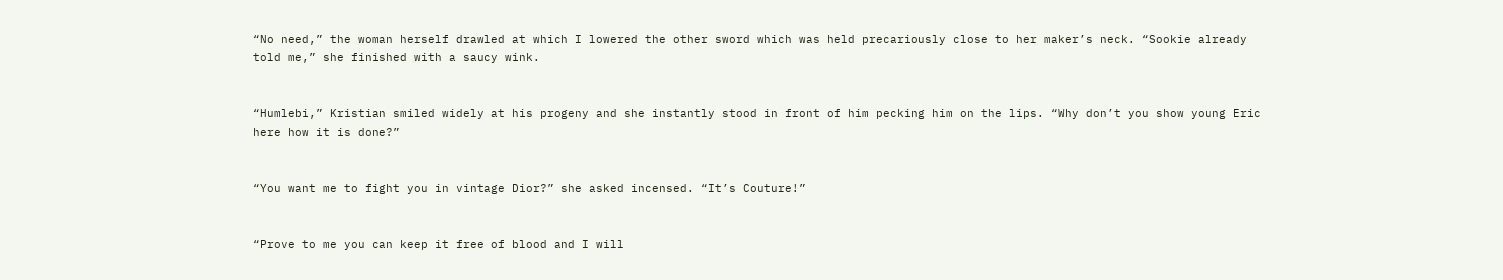“No need,” the woman herself drawled at which I lowered the other sword which was held precariously close to her maker’s neck. “Sookie already told me,” she finished with a saucy wink.


“Humlebi,” Kristian smiled widely at his progeny and she instantly stood in front of him pecking him on the lips. “Why don’t you show young Eric here how it is done?”


“You want me to fight you in vintage Dior?” she asked incensed. “It’s Couture!”


“Prove to me you can keep it free of blood and I will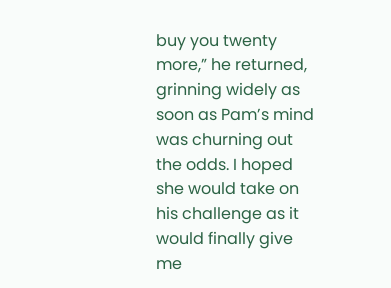buy you twenty more,” he returned, grinning widely as soon as Pam’s mind was churning out the odds. I hoped she would take on his challenge as it would finally give me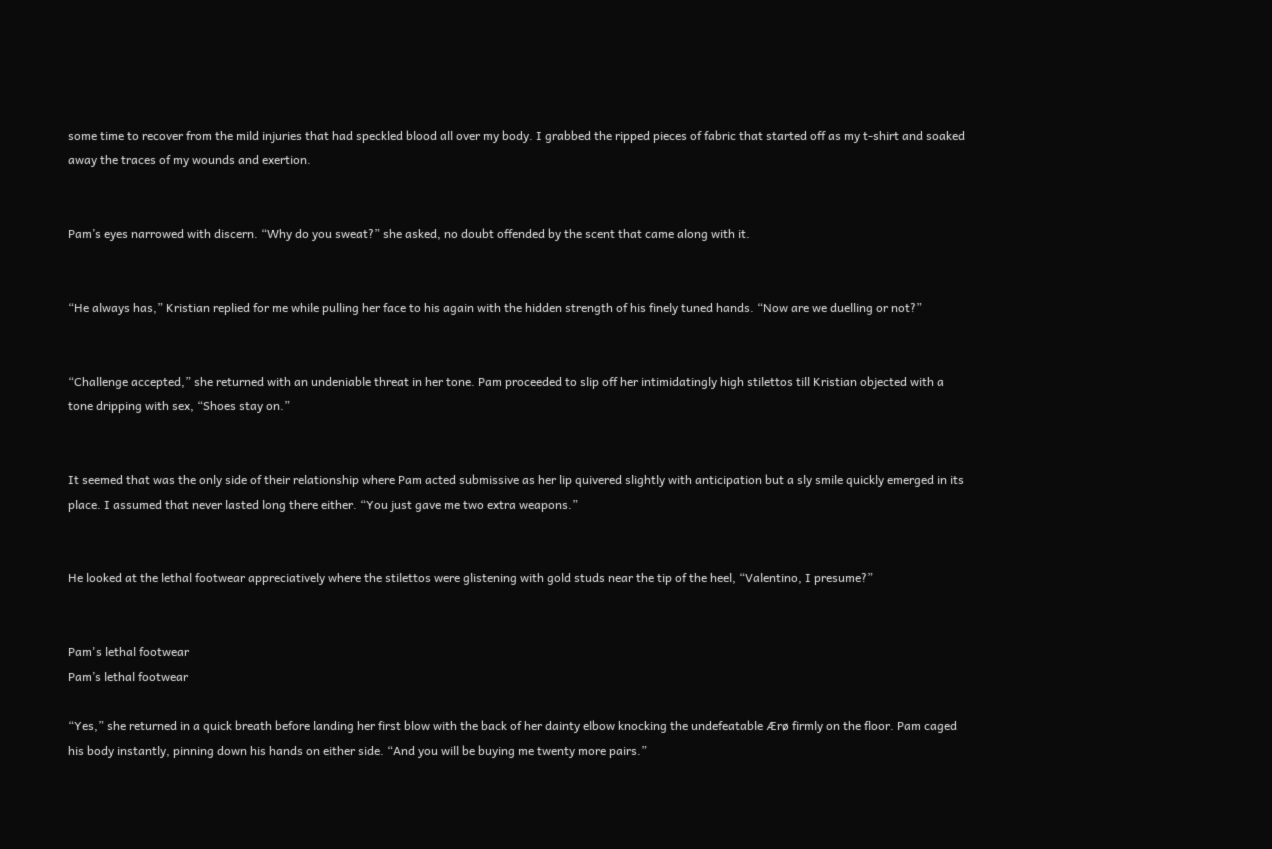some time to recover from the mild injuries that had speckled blood all over my body. I grabbed the ripped pieces of fabric that started off as my t-shirt and soaked away the traces of my wounds and exertion.


Pam’s eyes narrowed with discern. “Why do you sweat?” she asked, no doubt offended by the scent that came along with it.


“He always has,” Kristian replied for me while pulling her face to his again with the hidden strength of his finely tuned hands. “Now are we duelling or not?”


“Challenge accepted,” she returned with an undeniable threat in her tone. Pam proceeded to slip off her intimidatingly high stilettos till Kristian objected with a tone dripping with sex, “Shoes stay on.”


It seemed that was the only side of their relationship where Pam acted submissive as her lip quivered slightly with anticipation but a sly smile quickly emerged in its place. I assumed that never lasted long there either. “You just gave me two extra weapons.”


He looked at the lethal footwear appreciatively where the stilettos were glistening with gold studs near the tip of the heel, “Valentino, I presume?”


Pam's lethal footwear
Pam’s lethal footwear

“Yes,” she returned in a quick breath before landing her first blow with the back of her dainty elbow knocking the undefeatable Ærø firmly on the floor. Pam caged his body instantly, pinning down his hands on either side. “And you will be buying me twenty more pairs.”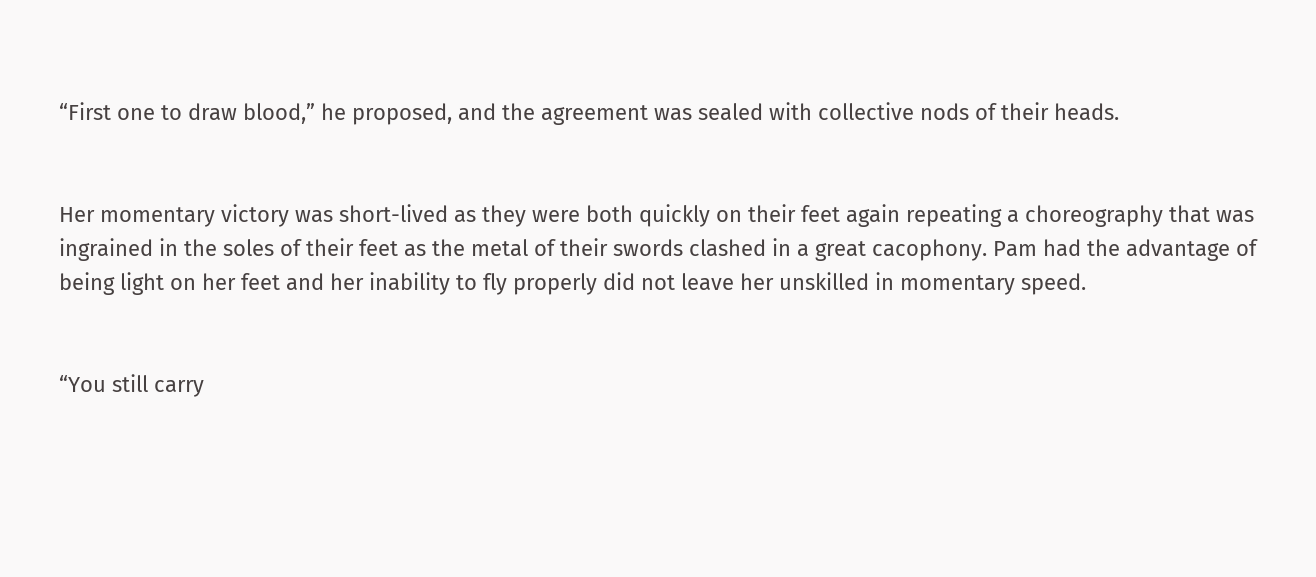“First one to draw blood,” he proposed, and the agreement was sealed with collective nods of their heads.


Her momentary victory was short-lived as they were both quickly on their feet again repeating a choreography that was ingrained in the soles of their feet as the metal of their swords clashed in a great cacophony. Pam had the advantage of being light on her feet and her inability to fly properly did not leave her unskilled in momentary speed.


“You still carry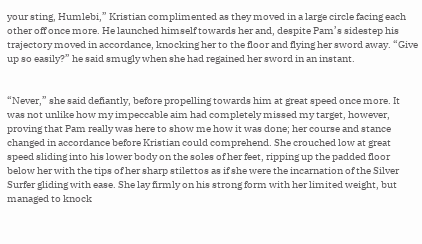your sting, Humlebi,” Kristian complimented as they moved in a large circle facing each other off once more. He launched himself towards her and, despite Pam’s sidestep his trajectory moved in accordance, knocking her to the floor and flying her sword away. “Give up so easily?” he said smugly when she had regained her sword in an instant.


“Never,” she said defiantly, before propelling towards him at great speed once more. It was not unlike how my impeccable aim had completely missed my target, however, proving that Pam really was here to show me how it was done; her course and stance changed in accordance before Kristian could comprehend. She crouched low at great speed sliding into his lower body on the soles of her feet, ripping up the padded floor below her with the tips of her sharp stilettos as if she were the incarnation of the Silver Surfer gliding with ease. She lay firmly on his strong form with her limited weight, but managed to knock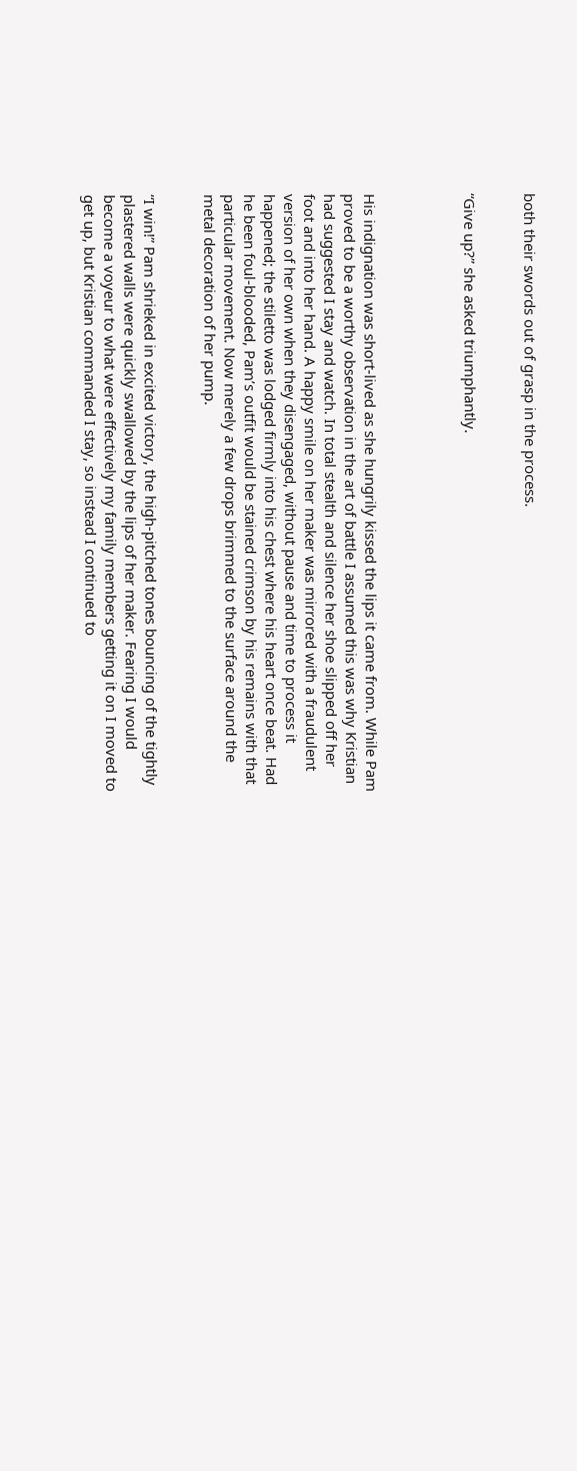both their swords out of grasp in the process.


“Give up?” she asked triumphantly.




His indignation was short-lived as she hungrily kissed the lips it came from. While Pam proved to be a worthy observation in the art of battle I assumed this was why Kristian had suggested I stay and watch. In total stealth and silence her shoe slipped off her foot and into her hand. A happy smile on her maker was mirrored with a fraudulent version of her own when they disengaged, without pause and time to process it happened; the stiletto was lodged firmly into his chest where his heart once beat. Had he been foul-blooded, Pam’s outfit would be stained crimson by his remains with that particular movement. Now merely a few drops brimmed to the surface around the metal decoration of her pump.


“I win!” Pam shrieked in excited victory, the high-pitched tones bouncing of the tightly plastered walls were quickly swallowed by the lips of her maker. Fearing I would become a voyeur to what were effectively my family members getting it on I moved to get up, but Kristian commanded I stay, so instead I continued to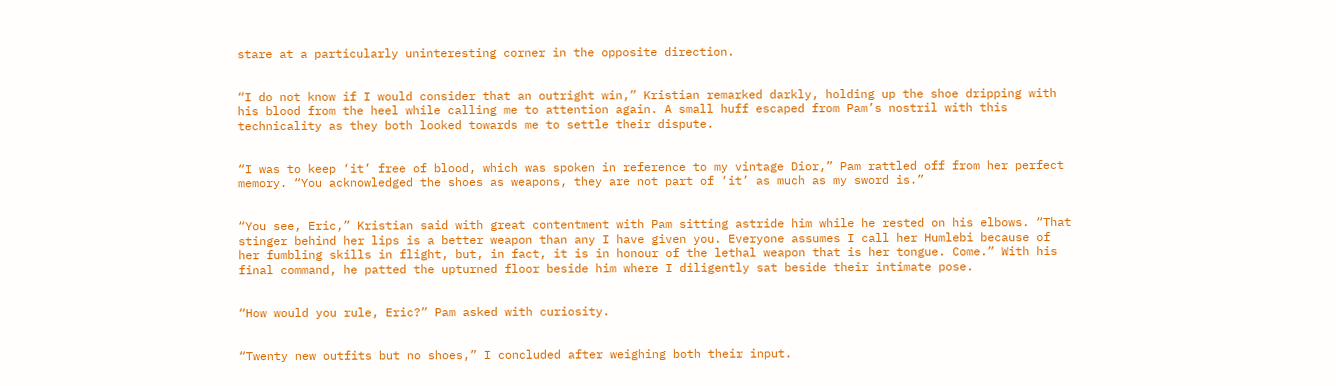stare at a particularly uninteresting corner in the opposite direction.


“I do not know if I would consider that an outright win,” Kristian remarked darkly, holding up the shoe dripping with his blood from the heel while calling me to attention again. A small huff escaped from Pam’s nostril with this technicality as they both looked towards me to settle their dispute.


“I was to keep ‘it’ free of blood, which was spoken in reference to my vintage Dior,” Pam rattled off from her perfect memory. “You acknowledged the shoes as weapons, they are not part of ‘it’ as much as my sword is.”


“You see, Eric,” Kristian said with great contentment with Pam sitting astride him while he rested on his elbows. “That stinger behind her lips is a better weapon than any I have given you. Everyone assumes I call her Humlebi because of her fumbling skills in flight, but, in fact, it is in honour of the lethal weapon that is her tongue. Come.” With his final command, he patted the upturned floor beside him where I diligently sat beside their intimate pose.


“How would you rule, Eric?” Pam asked with curiosity.


“Twenty new outfits but no shoes,” I concluded after weighing both their input.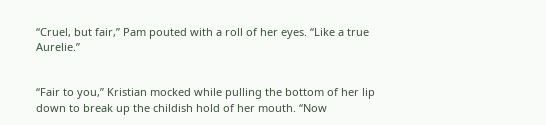“Cruel, but fair,” Pam pouted with a roll of her eyes. “Like a true Aurelie.”


“Fair to you,” Kristian mocked while pulling the bottom of her lip down to break up the childish hold of her mouth. “Now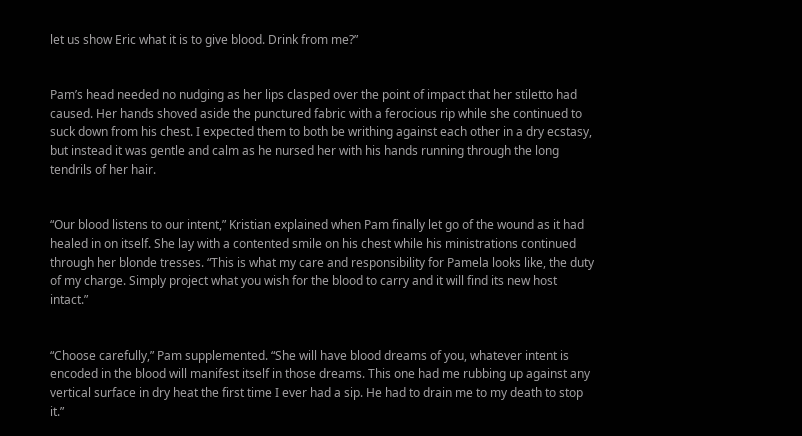let us show Eric what it is to give blood. Drink from me?”


Pam’s head needed no nudging as her lips clasped over the point of impact that her stiletto had caused. Her hands shoved aside the punctured fabric with a ferocious rip while she continued to suck down from his chest. I expected them to both be writhing against each other in a dry ecstasy, but instead it was gentle and calm as he nursed her with his hands running through the long tendrils of her hair.


“Our blood listens to our intent,” Kristian explained when Pam finally let go of the wound as it had healed in on itself. She lay with a contented smile on his chest while his ministrations continued through her blonde tresses. “This is what my care and responsibility for Pamela looks like, the duty of my charge. Simply project what you wish for the blood to carry and it will find its new host intact.”


“Choose carefully,” Pam supplemented. “She will have blood dreams of you, whatever intent is encoded in the blood will manifest itself in those dreams. This one had me rubbing up against any vertical surface in dry heat the first time I ever had a sip. He had to drain me to my death to stop it.”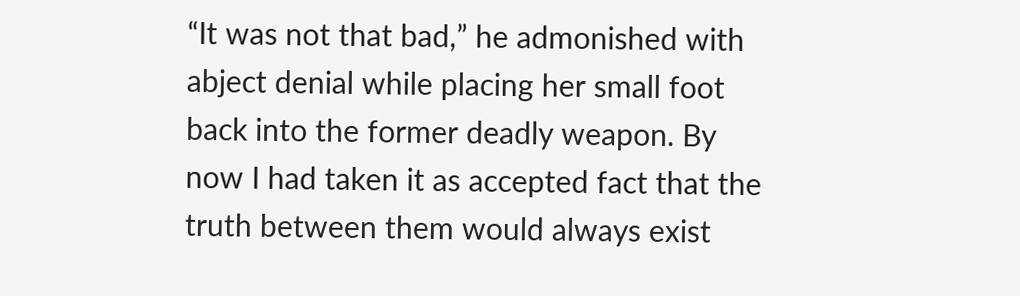“It was not that bad,” he admonished with abject denial while placing her small foot back into the former deadly weapon. By now I had taken it as accepted fact that the truth between them would always exist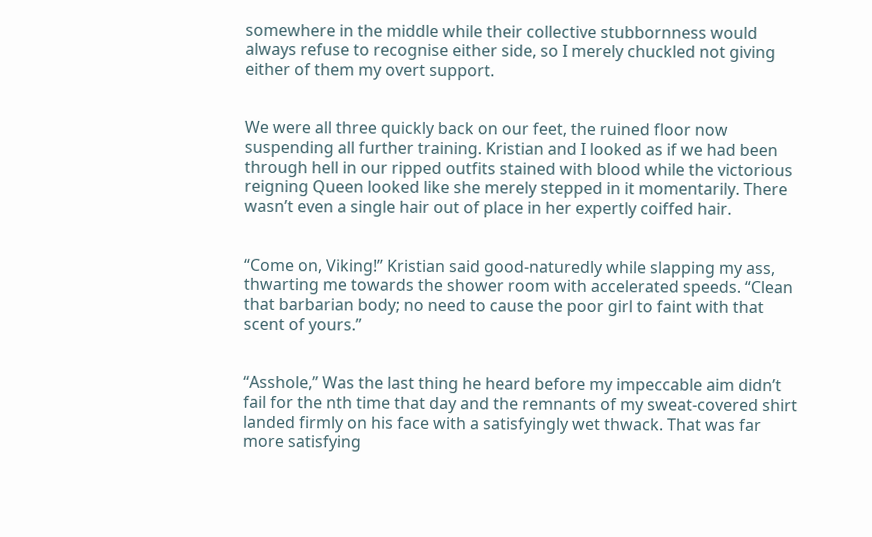somewhere in the middle while their collective stubbornness would always refuse to recognise either side, so I merely chuckled not giving either of them my overt support.


We were all three quickly back on our feet, the ruined floor now suspending all further training. Kristian and I looked as if we had been through hell in our ripped outfits stained with blood while the victorious reigning Queen looked like she merely stepped in it momentarily. There wasn’t even a single hair out of place in her expertly coiffed hair.


“Come on, Viking!” Kristian said good-naturedly while slapping my ass, thwarting me towards the shower room with accelerated speeds. “Clean that barbarian body; no need to cause the poor girl to faint with that scent of yours.”


“Asshole,” Was the last thing he heard before my impeccable aim didn’t fail for the nth time that day and the remnants of my sweat-covered shirt landed firmly on his face with a satisfyingly wet thwack. That was far more satisfying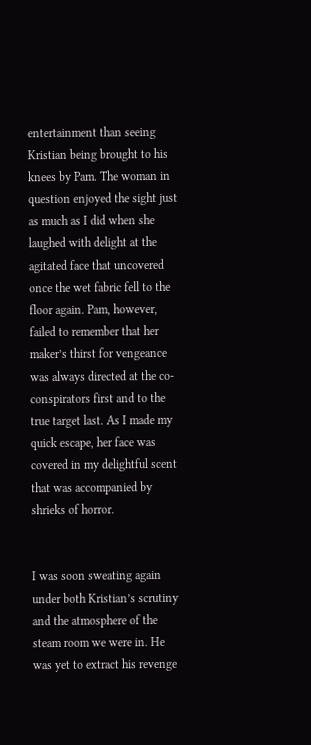entertainment than seeing Kristian being brought to his knees by Pam. The woman in question enjoyed the sight just as much as I did when she laughed with delight at the agitated face that uncovered once the wet fabric fell to the floor again. Pam, however, failed to remember that her maker’s thirst for vengeance was always directed at the co-conspirators first and to the true target last. As I made my quick escape, her face was covered in my delightful scent that was accompanied by shrieks of horror.


I was soon sweating again under both Kristian’s scrutiny and the atmosphere of the steam room we were in. He was yet to extract his revenge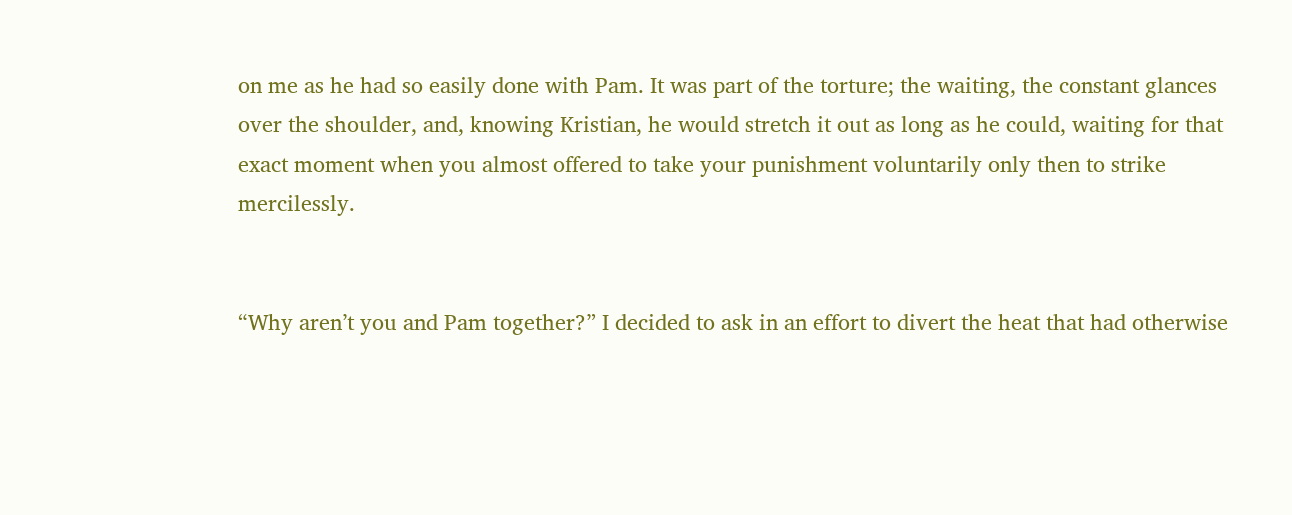on me as he had so easily done with Pam. It was part of the torture; the waiting, the constant glances over the shoulder, and, knowing Kristian, he would stretch it out as long as he could, waiting for that exact moment when you almost offered to take your punishment voluntarily only then to strike mercilessly.


“Why aren’t you and Pam together?” I decided to ask in an effort to divert the heat that had otherwise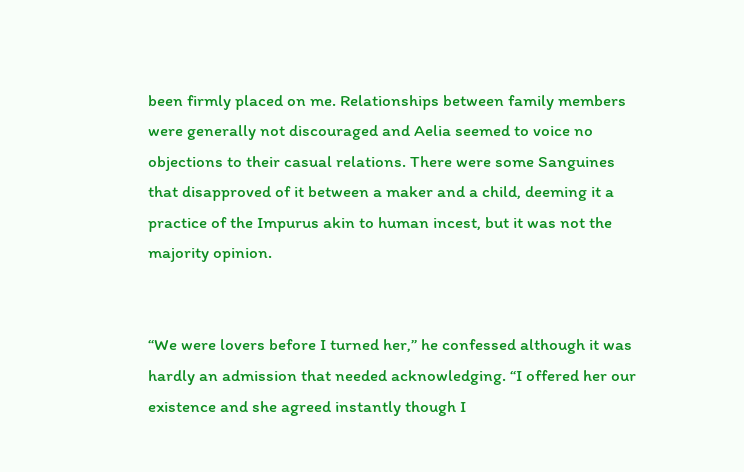been firmly placed on me. Relationships between family members were generally not discouraged and Aelia seemed to voice no objections to their casual relations. There were some Sanguines that disapproved of it between a maker and a child, deeming it a practice of the Impurus akin to human incest, but it was not the majority opinion.


“We were lovers before I turned her,” he confessed although it was hardly an admission that needed acknowledging. “I offered her our existence and she agreed instantly though I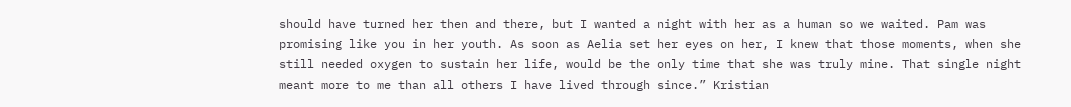should have turned her then and there, but I wanted a night with her as a human so we waited. Pam was promising like you in her youth. As soon as Aelia set her eyes on her, I knew that those moments, when she still needed oxygen to sustain her life, would be the only time that she was truly mine. That single night meant more to me than all others I have lived through since.” Kristian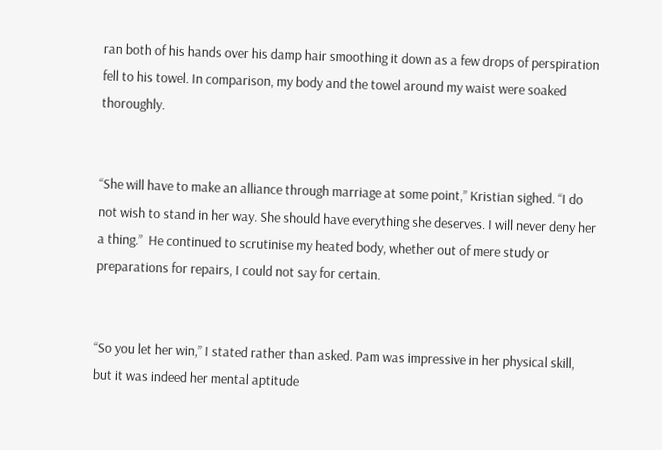ran both of his hands over his damp hair smoothing it down as a few drops of perspiration fell to his towel. In comparison, my body and the towel around my waist were soaked thoroughly.


“She will have to make an alliance through marriage at some point,” Kristian sighed. “I do not wish to stand in her way. She should have everything she deserves. I will never deny her a thing.”  He continued to scrutinise my heated body, whether out of mere study or preparations for repairs, I could not say for certain.


“So you let her win,” I stated rather than asked. Pam was impressive in her physical skill, but it was indeed her mental aptitude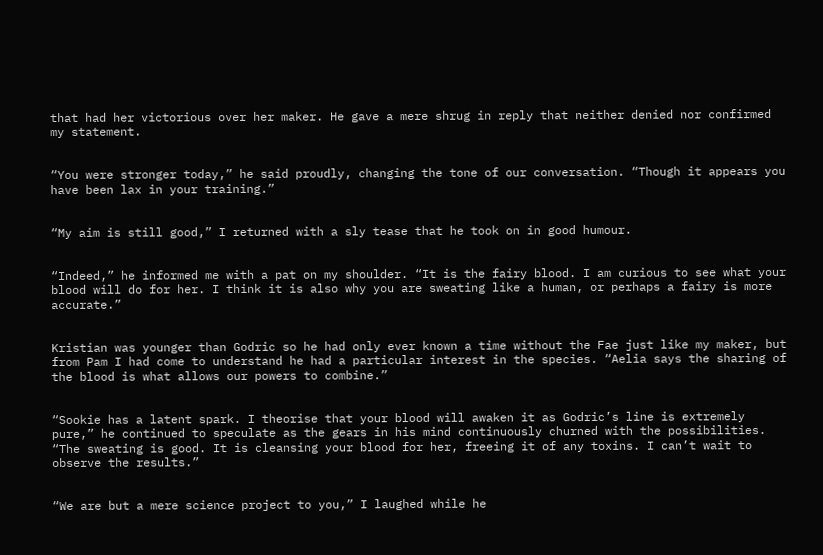that had her victorious over her maker. He gave a mere shrug in reply that neither denied nor confirmed my statement.


“You were stronger today,” he said proudly, changing the tone of our conversation. “Though it appears you have been lax in your training.”


“My aim is still good,” I returned with a sly tease that he took on in good humour.


“Indeed,” he informed me with a pat on my shoulder. “It is the fairy blood. I am curious to see what your blood will do for her. I think it is also why you are sweating like a human, or perhaps a fairy is more accurate.”


Kristian was younger than Godric so he had only ever known a time without the Fae just like my maker, but from Pam I had come to understand he had a particular interest in the species. “Aelia says the sharing of the blood is what allows our powers to combine.”


“Sookie has a latent spark. I theorise that your blood will awaken it as Godric’s line is extremely pure,” he continued to speculate as the gears in his mind continuously churned with the possibilities. “The sweating is good. It is cleansing your blood for her, freeing it of any toxins. I can’t wait to observe the results.”


“We are but a mere science project to you,” I laughed while he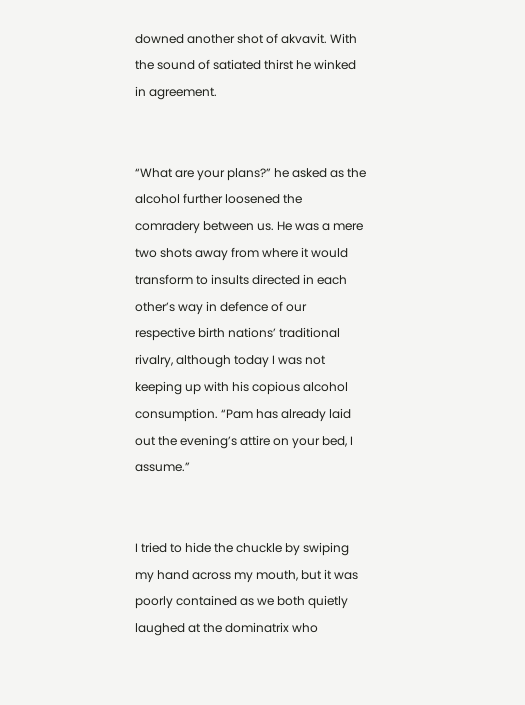downed another shot of akvavit. With the sound of satiated thirst he winked in agreement.


“What are your plans?” he asked as the alcohol further loosened the comradery between us. He was a mere two shots away from where it would transform to insults directed in each other’s way in defence of our respective birth nations’ traditional rivalry, although today I was not keeping up with his copious alcohol consumption. “Pam has already laid out the evening’s attire on your bed, I assume.”


I tried to hide the chuckle by swiping my hand across my mouth, but it was poorly contained as we both quietly laughed at the dominatrix who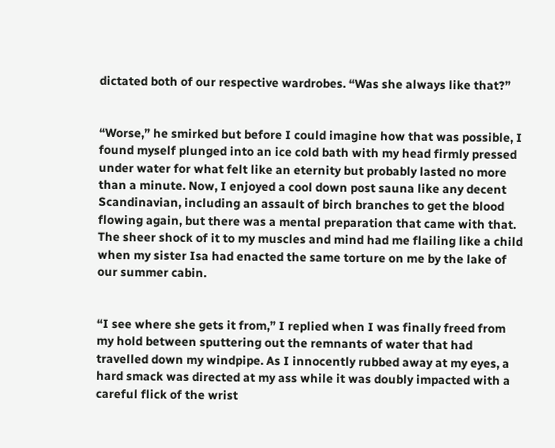dictated both of our respective wardrobes. “Was she always like that?”


“Worse,” he smirked but before I could imagine how that was possible, I found myself plunged into an ice cold bath with my head firmly pressed under water for what felt like an eternity but probably lasted no more than a minute. Now, I enjoyed a cool down post sauna like any decent Scandinavian, including an assault of birch branches to get the blood flowing again, but there was a mental preparation that came with that. The sheer shock of it to my muscles and mind had me flailing like a child when my sister Isa had enacted the same torture on me by the lake of our summer cabin.


“I see where she gets it from,” I replied when I was finally freed from my hold between sputtering out the remnants of water that had travelled down my windpipe. As I innocently rubbed away at my eyes, a hard smack was directed at my ass while it was doubly impacted with a careful flick of the wrist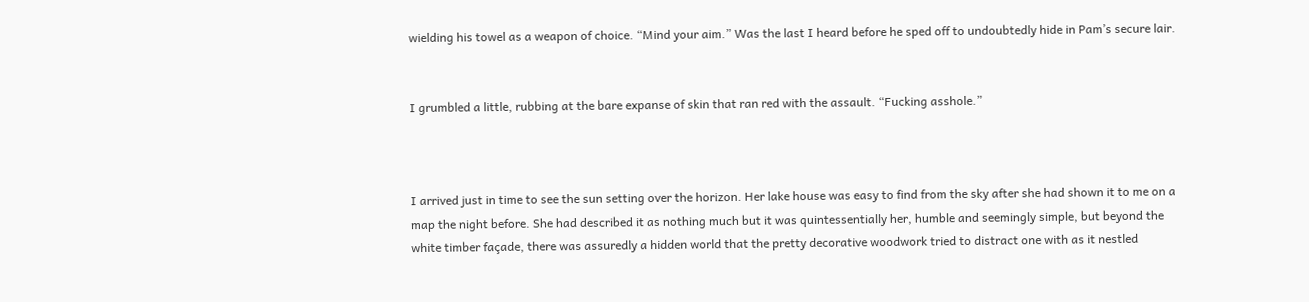wielding his towel as a weapon of choice. “Mind your aim.” Was the last I heard before he sped off to undoubtedly hide in Pam’s secure lair.


I grumbled a little, rubbing at the bare expanse of skin that ran red with the assault. “Fucking asshole.”



I arrived just in time to see the sun setting over the horizon. Her lake house was easy to find from the sky after she had shown it to me on a map the night before. She had described it as nothing much but it was quintessentially her, humble and seemingly simple, but beyond the white timber façade, there was assuredly a hidden world that the pretty decorative woodwork tried to distract one with as it nestled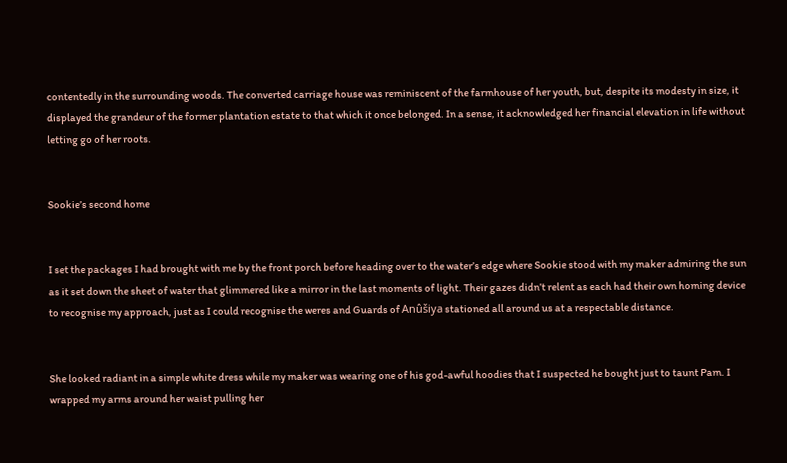contentedly in the surrounding woods. The converted carriage house was reminiscent of the farmhouse of her youth, but, despite its modesty in size, it displayed the grandeur of the former plantation estate to that which it once belonged. In a sense, it acknowledged her financial elevation in life without letting go of her roots.


Sookie’s second home


I set the packages I had brought with me by the front porch before heading over to the water’s edge where Sookie stood with my maker admiring the sun as it set down the sheet of water that glimmered like a mirror in the last moments of light. Their gazes didn’t relent as each had their own homing device to recognise my approach, just as I could recognise the weres and Guards of Anûšiya stationed all around us at a respectable distance.


She looked radiant in a simple white dress while my maker was wearing one of his god-awful hoodies that I suspected he bought just to taunt Pam. I wrapped my arms around her waist pulling her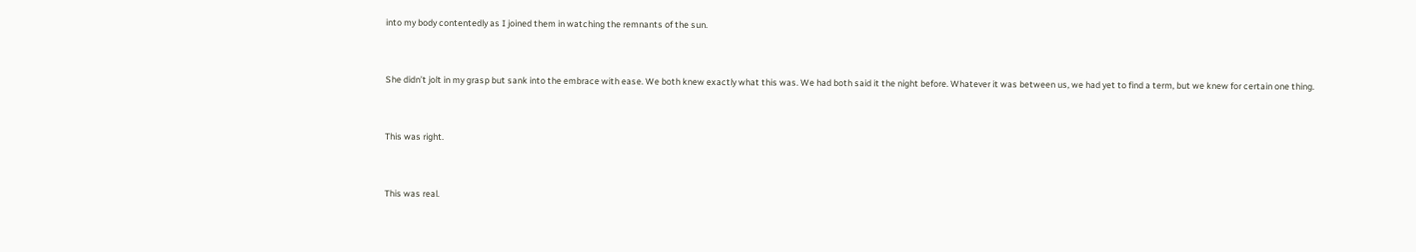into my body contentedly as I joined them in watching the remnants of the sun.


She didn’t jolt in my grasp but sank into the embrace with ease. We both knew exactly what this was. We had both said it the night before. Whatever it was between us, we had yet to find a term, but we knew for certain one thing.


This was right.


This was real.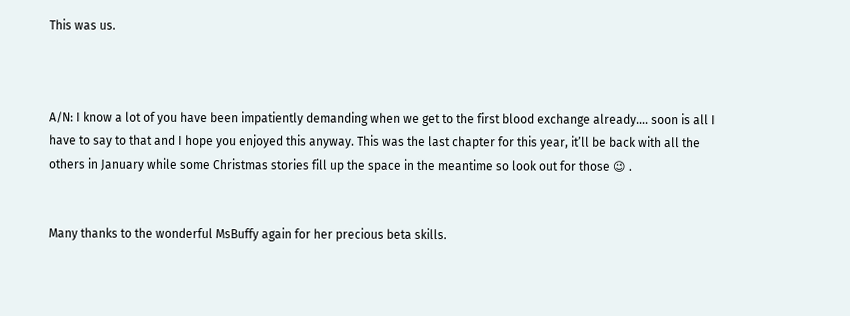This was us.



A/N: I know a lot of you have been impatiently demanding when we get to the first blood exchange already…. soon is all I have to say to that and I hope you enjoyed this anyway. This was the last chapter for this year, it’ll be back with all the others in January while some Christmas stories fill up the space in the meantime so look out for those 😉 .


Many thanks to the wonderful MsBuffy again for her precious beta skills.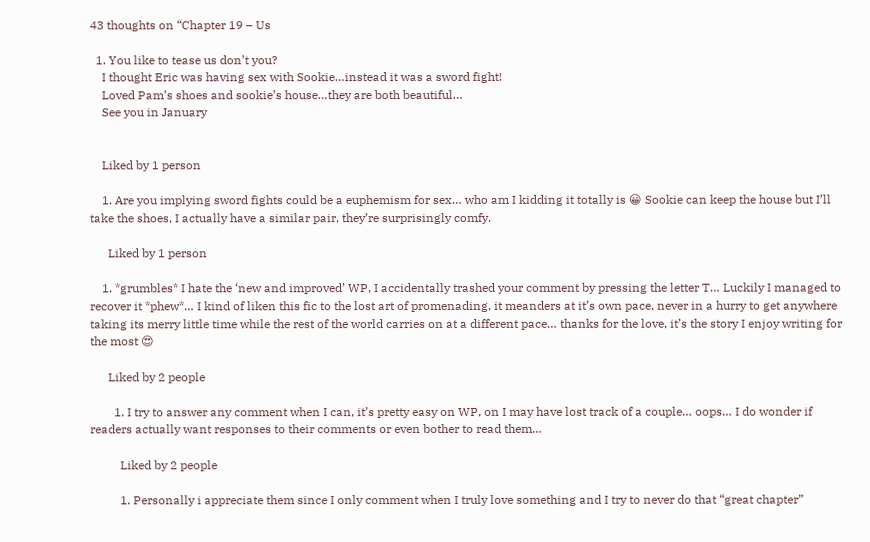43 thoughts on “Chapter 19 – Us

  1. You like to tease us don’t you?
    I thought Eric was having sex with Sookie…instead it was a sword fight!
    Loved Pam’s shoes and sookie’s house…they are both beautiful…
    See you in January


    Liked by 1 person

    1. Are you implying sword fights could be a euphemism for sex… who am I kidding it totally is 😀 Sookie can keep the house but I’ll take the shoes, I actually have a similar pair, they’re surprisingly comfy.

      Liked by 1 person

    1. *grumbles* I hate the ‘new and improved’ WP, I accidentally trashed your comment by pressing the letter T… Luckily I managed to recover it *phew*… I kind of liken this fic to the lost art of promenading, it meanders at it’s own pace, never in a hurry to get anywhere taking its merry little time while the rest of the world carries on at a different pace… thanks for the love, it’s the story I enjoy writing for the most 😍

      Liked by 2 people

        1. I try to answer any comment when I can, it’s pretty easy on WP, on I may have lost track of a couple… oops… I do wonder if readers actually want responses to their comments or even bother to read them…

          Liked by 2 people

          1. Personally i appreciate them since I only comment when I truly love something and I try to never do that “great chapter”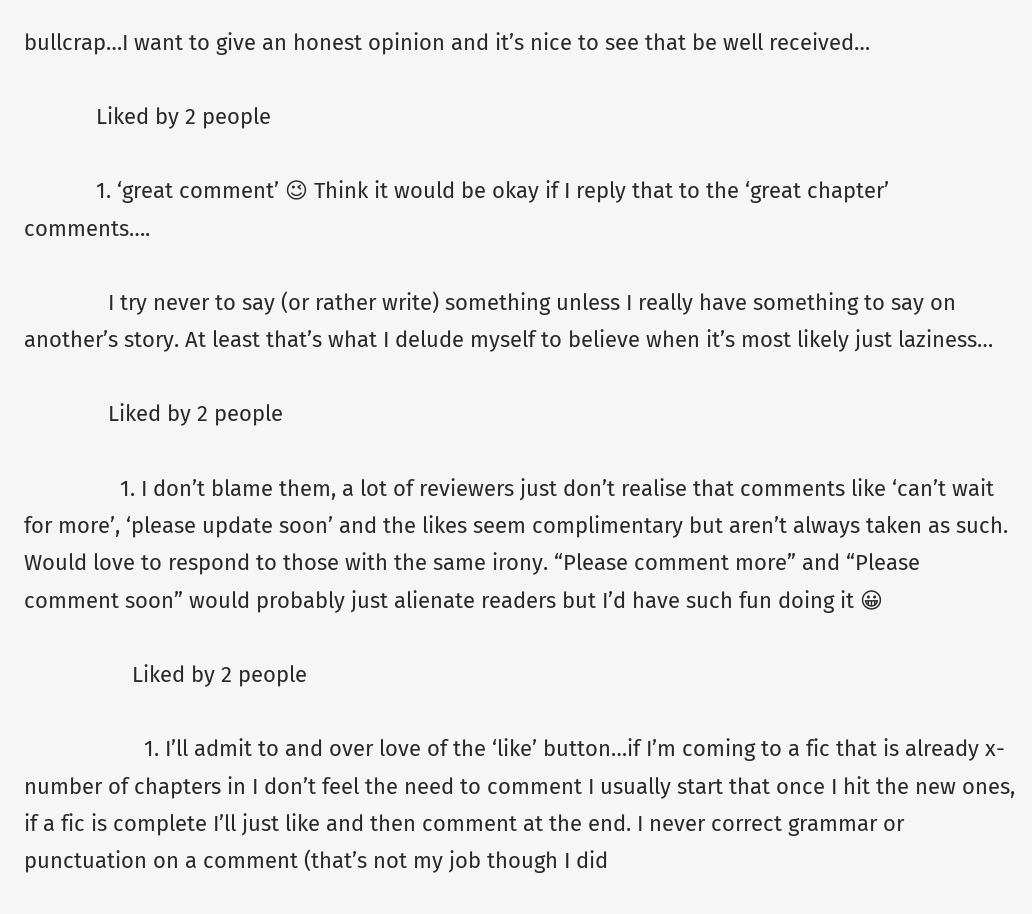bullcrap…I want to give an honest opinion and it’s nice to see that be well received…

            Liked by 2 people

            1. ‘great comment’ 😉 Think it would be okay if I reply that to the ‘great chapter’ comments….

              I try never to say (or rather write) something unless I really have something to say on another’s story. At least that’s what I delude myself to believe when it’s most likely just laziness…

              Liked by 2 people

                1. I don’t blame them, a lot of reviewers just don’t realise that comments like ‘can’t wait for more’, ‘please update soon’ and the likes seem complimentary but aren’t always taken as such. Would love to respond to those with the same irony. “Please comment more” and “Please comment soon” would probably just alienate readers but I’d have such fun doing it 😀

                  Liked by 2 people

                    1. I’ll admit to and over love of the ‘like’ button…if I’m coming to a fic that is already x-number of chapters in I don’t feel the need to comment I usually start that once I hit the new ones, if a fic is complete I’ll just like and then comment at the end. I never correct grammar or punctuation on a comment (that’s not my job though I did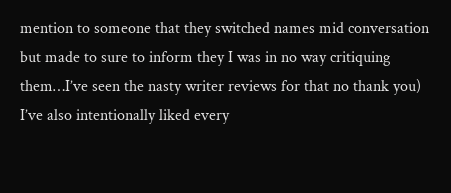mention to someone that they switched names mid conversation but made to sure to inform they I was in no way critiquing them…I’ve seen the nasty writer reviews for that no thank you) I’ve also intentionally liked every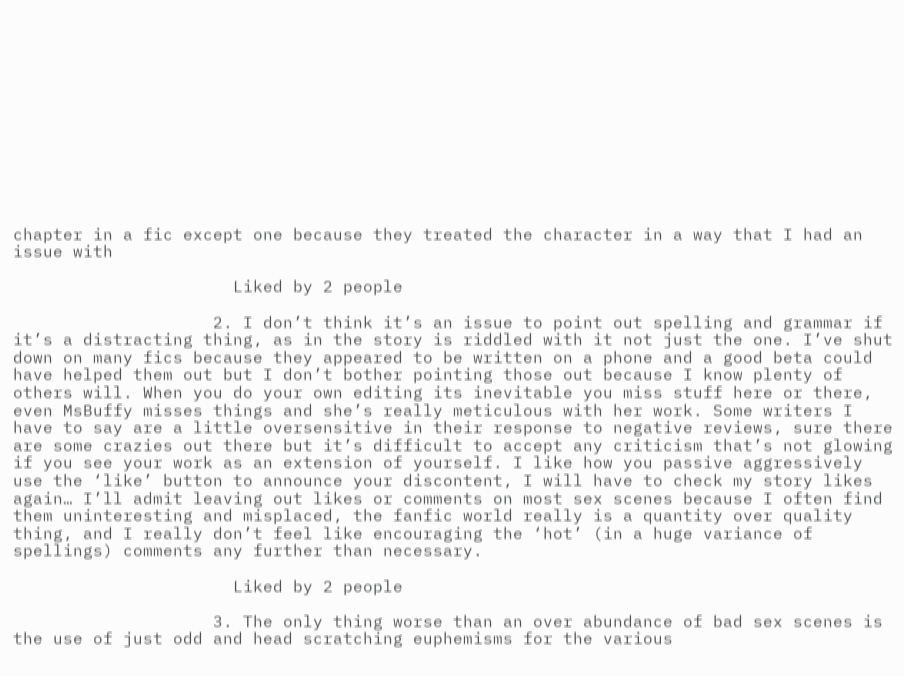chapter in a fic except one because they treated the character in a way that I had an issue with

                      Liked by 2 people

                    2. I don’t think it’s an issue to point out spelling and grammar if it’s a distracting thing, as in the story is riddled with it not just the one. I’ve shut down on many fics because they appeared to be written on a phone and a good beta could have helped them out but I don’t bother pointing those out because I know plenty of others will. When you do your own editing its inevitable you miss stuff here or there, even MsBuffy misses things and she’s really meticulous with her work. Some writers I have to say are a little oversensitive in their response to negative reviews, sure there are some crazies out there but it’s difficult to accept any criticism that’s not glowing if you see your work as an extension of yourself. I like how you passive aggressively use the ‘like’ button to announce your discontent, I will have to check my story likes again… I’ll admit leaving out likes or comments on most sex scenes because I often find them uninteresting and misplaced, the fanfic world really is a quantity over quality thing, and I really don’t feel like encouraging the ‘hot’ (in a huge variance of spellings) comments any further than necessary.

                      Liked by 2 people

                    3. The only thing worse than an over abundance of bad sex scenes is the use of just odd and head scratching euphemisms for the various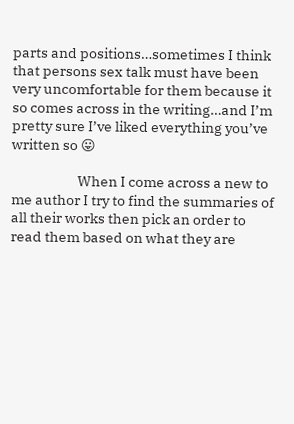parts and positions…sometimes I think that persons sex talk must have been very uncomfortable for them because it so comes across in the writing…and I’m pretty sure I’ve liked everything you’ve written so 😛

                      When I come across a new to me author I try to find the summaries of all their works then pick an order to read them based on what they are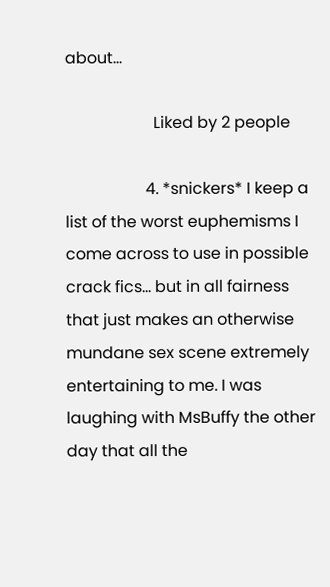about…

                      Liked by 2 people

                    4. *snickers* I keep a list of the worst euphemisms I come across to use in possible crack fics… but in all fairness that just makes an otherwise mundane sex scene extremely entertaining to me. I was laughing with MsBuffy the other day that all the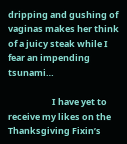dripping and gushing of vaginas makes her think of a juicy steak while I fear an impending tsunami…

                      I have yet to receive my likes on the Thanksgiving Fixin’s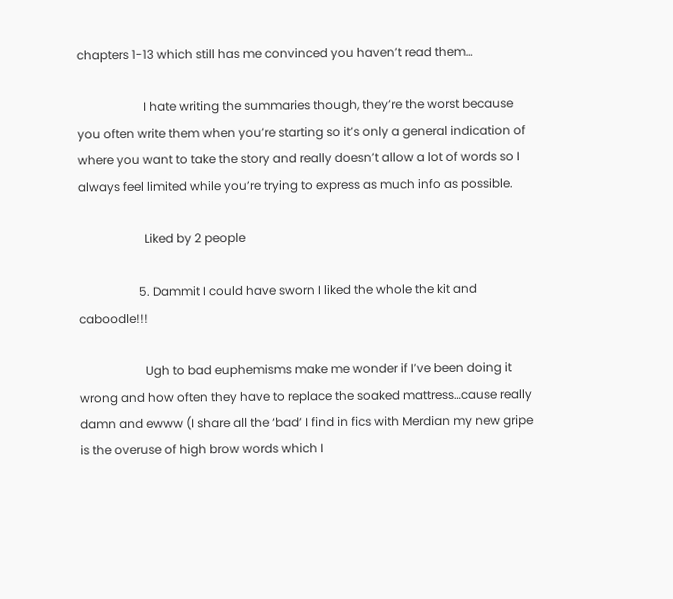chapters 1-13 which still has me convinced you haven’t read them…

                      I hate writing the summaries though, they’re the worst because you often write them when you’re starting so it’s only a general indication of where you want to take the story and really doesn’t allow a lot of words so I always feel limited while you’re trying to express as much info as possible.

                      Liked by 2 people

                    5. Dammit I could have sworn I liked the whole the kit and caboodle!!!

                      Ugh to bad euphemisms make me wonder if I’ve been doing it wrong and how often they have to replace the soaked mattress…cause really damn and ewww (I share all the ‘bad’ I find in fics with Merdian my new gripe is the overuse of high brow words which I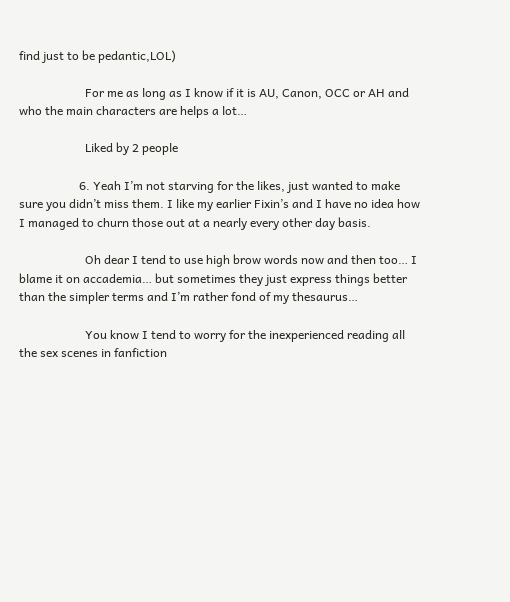find just to be pedantic,LOL)

                      For me as long as I know if it is AU, Canon, OCC or AH and who the main characters are helps a lot…

                      Liked by 2 people

                    6. Yeah I’m not starving for the likes, just wanted to make sure you didn’t miss them. I like my earlier Fixin’s and I have no idea how I managed to churn those out at a nearly every other day basis.

                      Oh dear I tend to use high brow words now and then too… I blame it on accademia… but sometimes they just express things better than the simpler terms and I’m rather fond of my thesaurus…

                      You know I tend to worry for the inexperienced reading all the sex scenes in fanfiction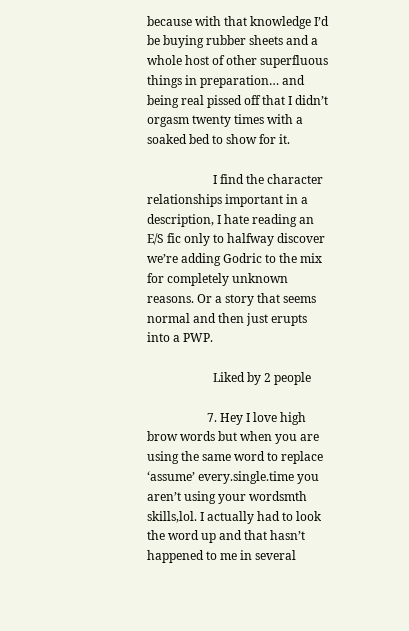because with that knowledge I’d be buying rubber sheets and a whole host of other superfluous things in preparation… and being real pissed off that I didn’t orgasm twenty times with a soaked bed to show for it.

                      I find the character relationships important in a description, I hate reading an E/S fic only to halfway discover we’re adding Godric to the mix for completely unknown reasons. Or a story that seems normal and then just erupts into a PWP.

                      Liked by 2 people

                    7. Hey I love high brow words but when you are using the same word to replace ‘assume’ every.single.time you aren’t using your wordsmth skills,lol. I actually had to look the word up and that hasn’t happened to me in several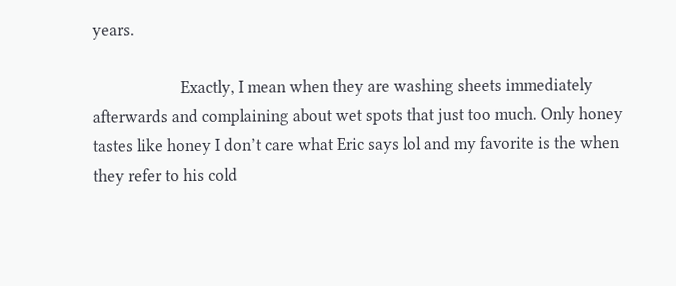years.

                      Exactly, I mean when they are washing sheets immediately afterwards and complaining about wet spots that just too much. Only honey tastes like honey I don’t care what Eric says lol and my favorite is the when they refer to his cold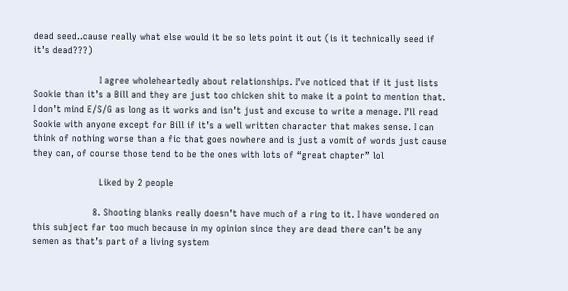dead seed..cause really what else would it be so lets point it out (is it technically seed if it’s dead???)

                      I agree wholeheartedly about relationships. I’ve noticed that if it just lists Sookie than it’s a Bill and they are just too chicken shit to make it a point to mention that. I don’t mind E/S/G as long as it works and isn’t just and excuse to write a menage. I’ll read Sookie with anyone except for Bill if it’s a well written character that makes sense. I can think of nothing worse than a fic that goes nowhere and is just a vomit of words just cause they can, of course those tend to be the ones with lots of “great chapter” lol

                      Liked by 2 people

                    8. Shooting blanks really doesn’t have much of a ring to it. I have wondered on this subject far too much because in my opinion since they are dead there can’t be any semen as that’s part of a living system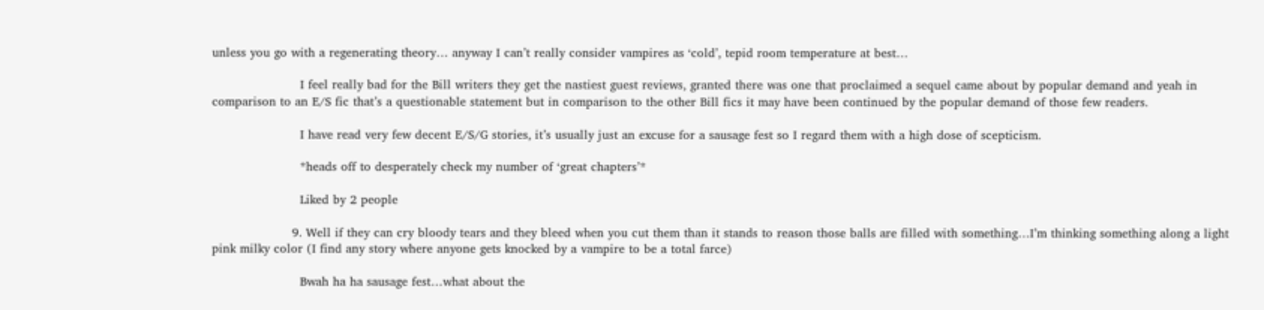unless you go with a regenerating theory… anyway I can’t really consider vampires as ‘cold’, tepid room temperature at best…

                      I feel really bad for the Bill writers they get the nastiest guest reviews, granted there was one that proclaimed a sequel came about by popular demand and yeah in comparison to an E/S fic that’s a questionable statement but in comparison to the other Bill fics it may have been continued by the popular demand of those few readers.

                      I have read very few decent E/S/G stories, it’s usually just an excuse for a sausage fest so I regard them with a high dose of scepticism.

                      *heads off to desperately check my number of ‘great chapters’*

                      Liked by 2 people

                    9. Well if they can cry bloody tears and they bleed when you cut them than it stands to reason those balls are filled with something…I’m thinking something along a light pink milky color (I find any story where anyone gets knocked by a vampire to be a total farce)

                      Bwah ha ha sausage fest…what about the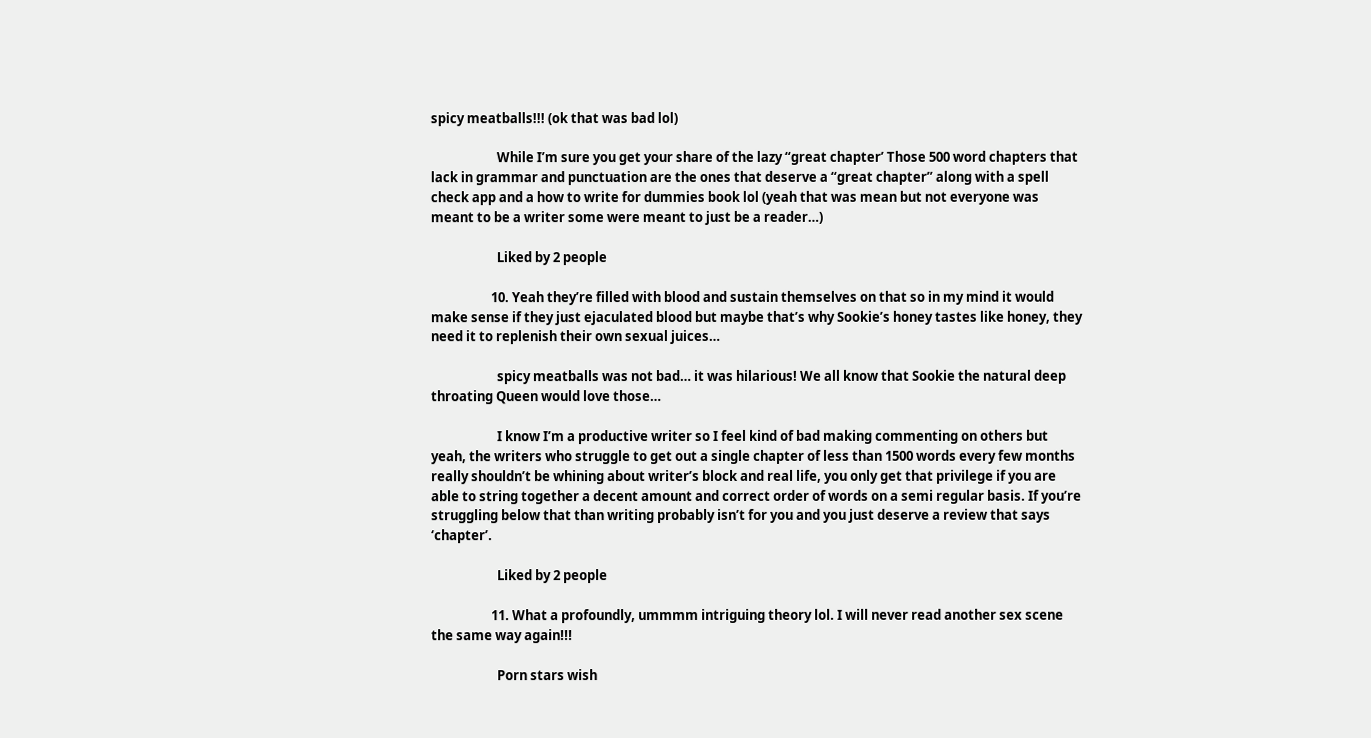spicy meatballs!!! (ok that was bad lol)

                      While I’m sure you get your share of the lazy “great chapter’ Those 500 word chapters that lack in grammar and punctuation are the ones that deserve a “great chapter” along with a spell check app and a how to write for dummies book lol (yeah that was mean but not everyone was meant to be a writer some were meant to just be a reader…)

                      Liked by 2 people

                    10. Yeah they’re filled with blood and sustain themselves on that so in my mind it would make sense if they just ejaculated blood but maybe that’s why Sookie’s honey tastes like honey, they need it to replenish their own sexual juices…

                      spicy meatballs was not bad… it was hilarious! We all know that Sookie the natural deep throating Queen would love those…

                      I know I’m a productive writer so I feel kind of bad making commenting on others but yeah, the writers who struggle to get out a single chapter of less than 1500 words every few months really shouldn’t be whining about writer’s block and real life, you only get that privilege if you are able to string together a decent amount and correct order of words on a semi regular basis. If you’re struggling below that than writing probably isn’t for you and you just deserve a review that says ‘chapter’.

                      Liked by 2 people

                    11. What a profoundly, ummmm intriguing theory lol. I will never read another sex scene the same way again!!!

                      Porn stars wish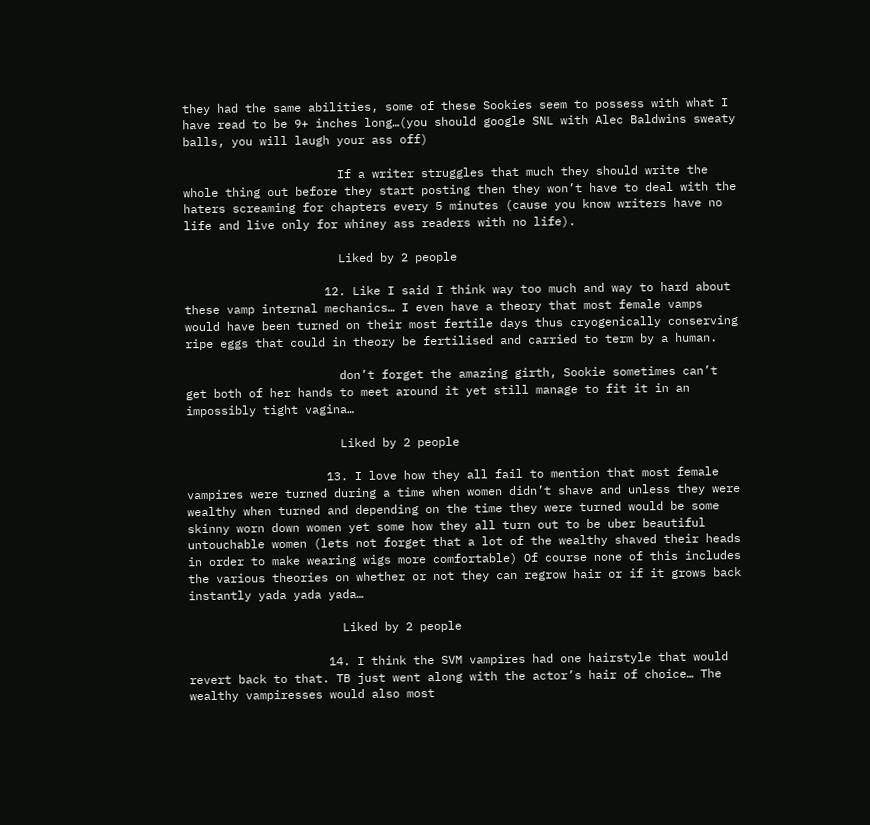they had the same abilities, some of these Sookies seem to possess with what I have read to be 9+ inches long…(you should google SNL with Alec Baldwins sweaty balls, you will laugh your ass off)

                      If a writer struggles that much they should write the whole thing out before they start posting then they won’t have to deal with the haters screaming for chapters every 5 minutes (cause you know writers have no life and live only for whiney ass readers with no life).

                      Liked by 2 people

                    12. Like I said I think way too much and way to hard about these vamp internal mechanics… I even have a theory that most female vamps would have been turned on their most fertile days thus cryogenically conserving ripe eggs that could in theory be fertilised and carried to term by a human.

                      don’t forget the amazing girth, Sookie sometimes can’t get both of her hands to meet around it yet still manage to fit it in an impossibly tight vagina…

                      Liked by 2 people

                    13. I love how they all fail to mention that most female vampires were turned during a time when women didn’t shave and unless they were wealthy when turned and depending on the time they were turned would be some skinny worn down women yet some how they all turn out to be uber beautiful untouchable women (lets not forget that a lot of the wealthy shaved their heads in order to make wearing wigs more comfortable) Of course none of this includes the various theories on whether or not they can regrow hair or if it grows back instantly yada yada yada…

                      Liked by 2 people

                    14. I think the SVM vampires had one hairstyle that would revert back to that. TB just went along with the actor’s hair of choice… The wealthy vampiresses would also most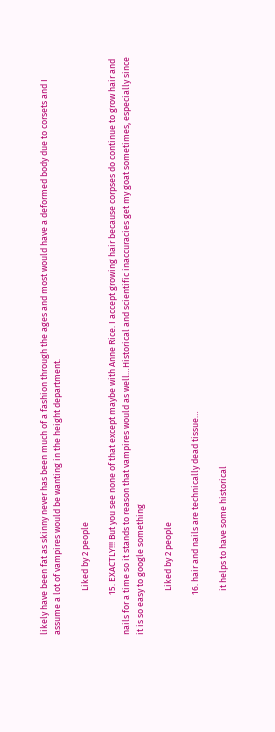likely have been fat as skinny never has been much of a fashion through the ages and most would have a deformed body due to corsets and I assume a lot of vampires would be wanting in the height department.

                      Liked by 2 people

                    15. EXACTLY!!! But you see none of that except maybe with Anne Rice. I accept growing hair because corpses do continue to grow hair and nails for a time so it stands to reason that vampires would as well…Historical and scientific inaccuracies get my goat sometimes, especially since it is so easy to google something

                      Liked by 2 people

                    16. hair and nails are technically dead tissue…

                      it helps to have some historical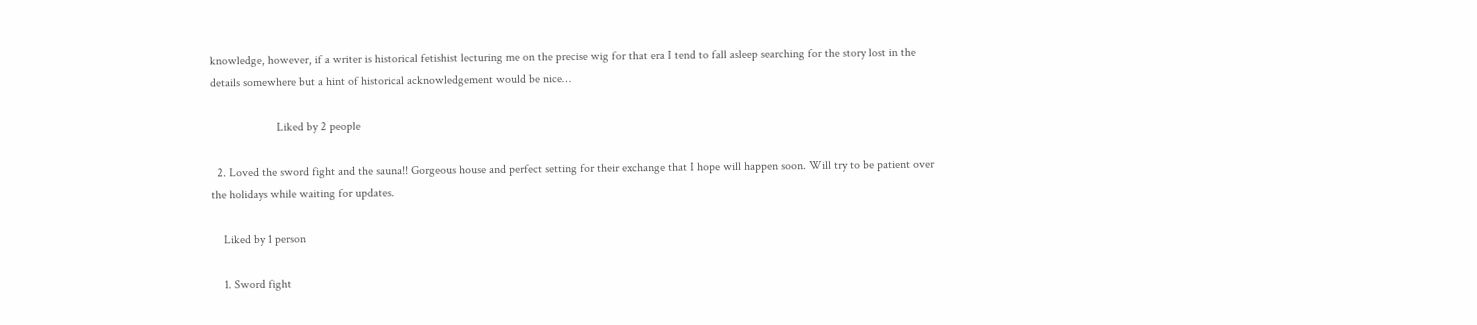knowledge, however, if a writer is historical fetishist lecturing me on the precise wig for that era I tend to fall asleep searching for the story lost in the details somewhere but a hint of historical acknowledgement would be nice…

                      Liked by 2 people

  2. Loved the sword fight and the sauna!! Gorgeous house and perfect setting for their exchange that I hope will happen soon. Will try to be patient over the holidays while waiting for updates.

    Liked by 1 person

    1. Sword fight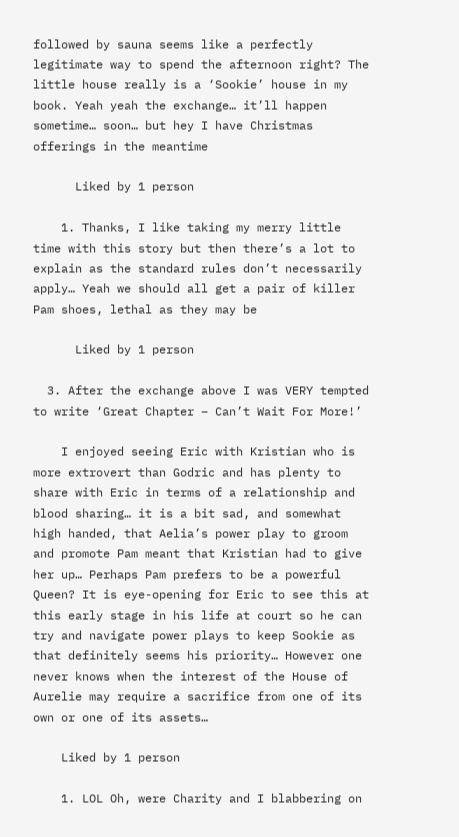followed by sauna seems like a perfectly legitimate way to spend the afternoon right? The little house really is a ‘Sookie’ house in my book. Yeah yeah the exchange… it’ll happen sometime… soon… but hey I have Christmas offerings in the meantime

      Liked by 1 person

    1. Thanks, I like taking my merry little time with this story but then there’s a lot to explain as the standard rules don’t necessarily apply… Yeah we should all get a pair of killer Pam shoes, lethal as they may be

      Liked by 1 person

  3. After the exchange above I was VERY tempted to write ‘Great Chapter – Can’t Wait For More!’

    I enjoyed seeing Eric with Kristian who is more extrovert than Godric and has plenty to share with Eric in terms of a relationship and blood sharing… it is a bit sad, and somewhat high handed, that Aelia’s power play to groom and promote Pam meant that Kristian had to give her up… Perhaps Pam prefers to be a powerful Queen? It is eye-opening for Eric to see this at this early stage in his life at court so he can try and navigate power plays to keep Sookie as that definitely seems his priority… However one never knows when the interest of the House of Aurelie may require a sacrifice from one of its own or one of its assets…

    Liked by 1 person

    1. LOL Oh, were Charity and I blabbering on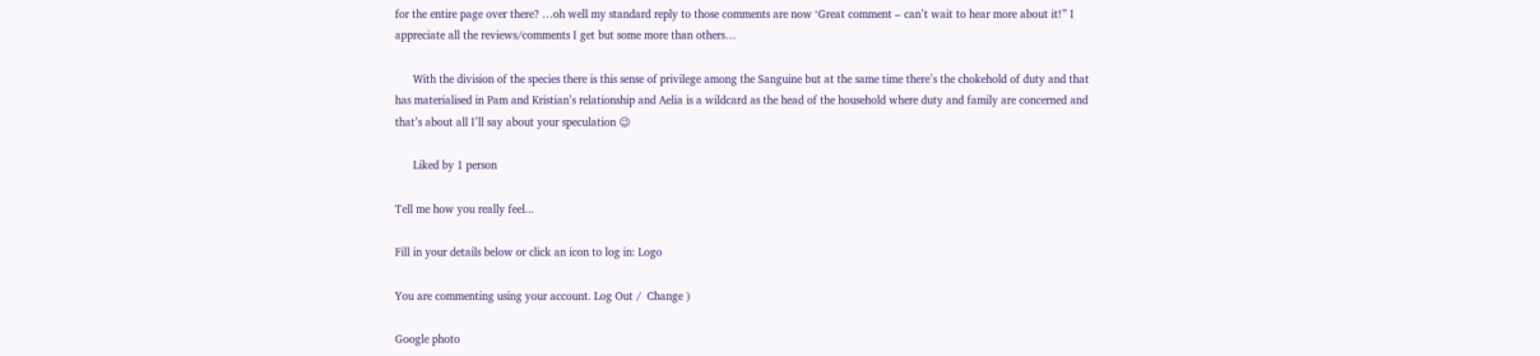for the entire page over there? …oh well my standard reply to those comments are now ‘Great comment – can’t wait to hear more about it!” I appreciate all the reviews/comments I get but some more than others…

      With the division of the species there is this sense of privilege among the Sanguine but at the same time there’s the chokehold of duty and that has materialised in Pam and Kristian’s relationship and Aelia is a wildcard as the head of the household where duty and family are concerned and that’s about all I’ll say about your speculation 😉

      Liked by 1 person

Tell me how you really feel...

Fill in your details below or click an icon to log in: Logo

You are commenting using your account. Log Out /  Change )

Google photo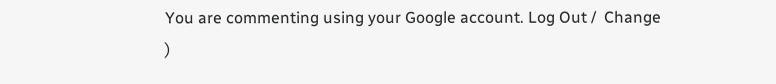You are commenting using your Google account. Log Out /  Change )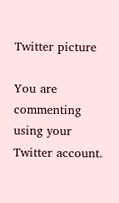Twitter picture

You are commenting using your Twitter account.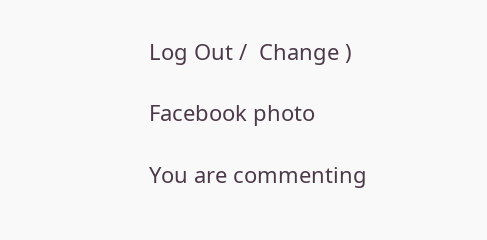Log Out /  Change )

Facebook photo

You are commenting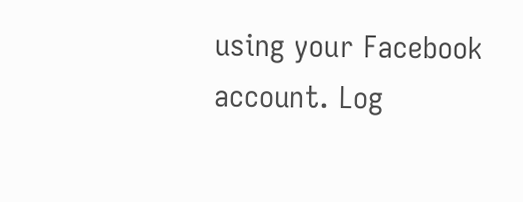using your Facebook account. Log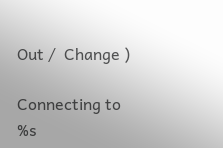Out /  Change )

Connecting to %s